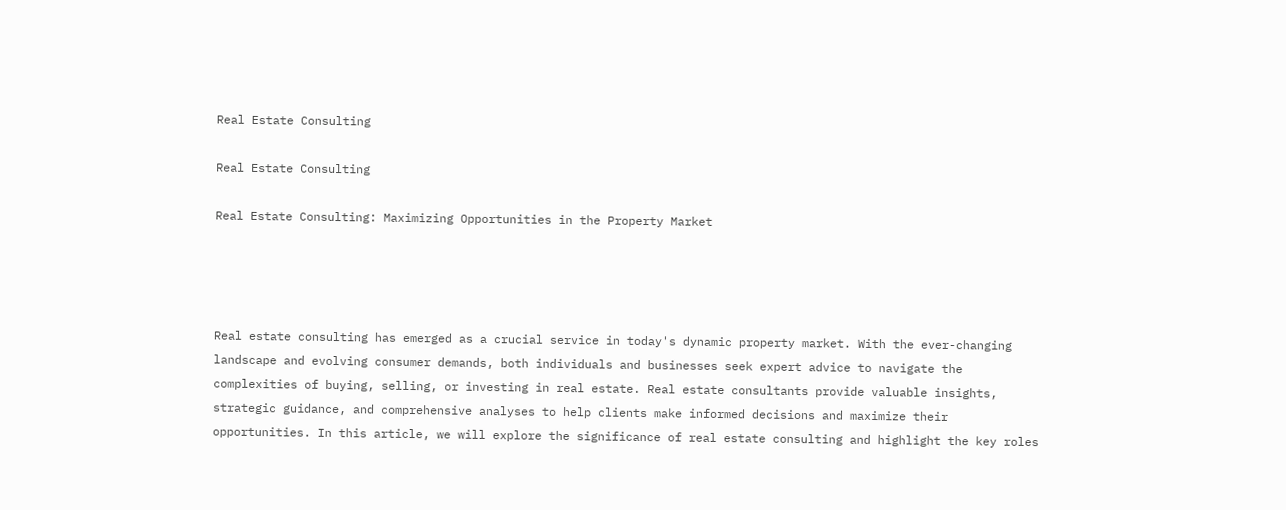Real Estate Consulting

Real Estate Consulting

Real Estate Consulting: Maximizing Opportunities in the Property Market




Real estate consulting has emerged as a crucial service in today's dynamic property market. With the ever-changing landscape and evolving consumer demands, both individuals and businesses seek expert advice to navigate the complexities of buying, selling, or investing in real estate. Real estate consultants provide valuable insights, strategic guidance, and comprehensive analyses to help clients make informed decisions and maximize their opportunities. In this article, we will explore the significance of real estate consulting and highlight the key roles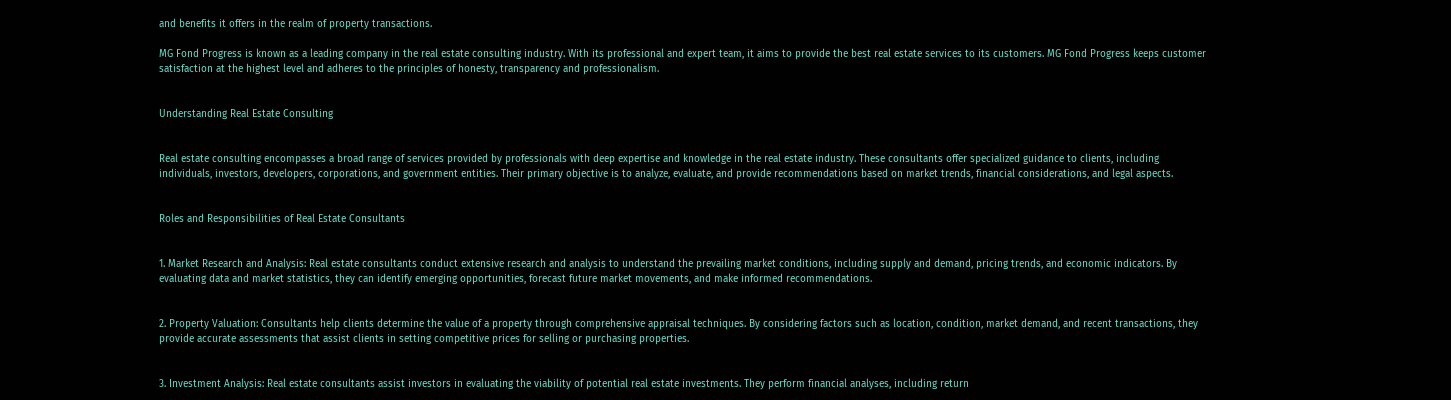and benefits it offers in the realm of property transactions.

MG Fond Progress is known as a leading company in the real estate consulting industry. With its professional and expert team, it aims to provide the best real estate services to its customers. MG Fond Progress keeps customer satisfaction at the highest level and adheres to the principles of honesty, transparency and professionalism.


Understanding Real Estate Consulting


Real estate consulting encompasses a broad range of services provided by professionals with deep expertise and knowledge in the real estate industry. These consultants offer specialized guidance to clients, including individuals, investors, developers, corporations, and government entities. Their primary objective is to analyze, evaluate, and provide recommendations based on market trends, financial considerations, and legal aspects.


Roles and Responsibilities of Real Estate Consultants


1. Market Research and Analysis: Real estate consultants conduct extensive research and analysis to understand the prevailing market conditions, including supply and demand, pricing trends, and economic indicators. By evaluating data and market statistics, they can identify emerging opportunities, forecast future market movements, and make informed recommendations.


2. Property Valuation: Consultants help clients determine the value of a property through comprehensive appraisal techniques. By considering factors such as location, condition, market demand, and recent transactions, they provide accurate assessments that assist clients in setting competitive prices for selling or purchasing properties.


3. Investment Analysis: Real estate consultants assist investors in evaluating the viability of potential real estate investments. They perform financial analyses, including return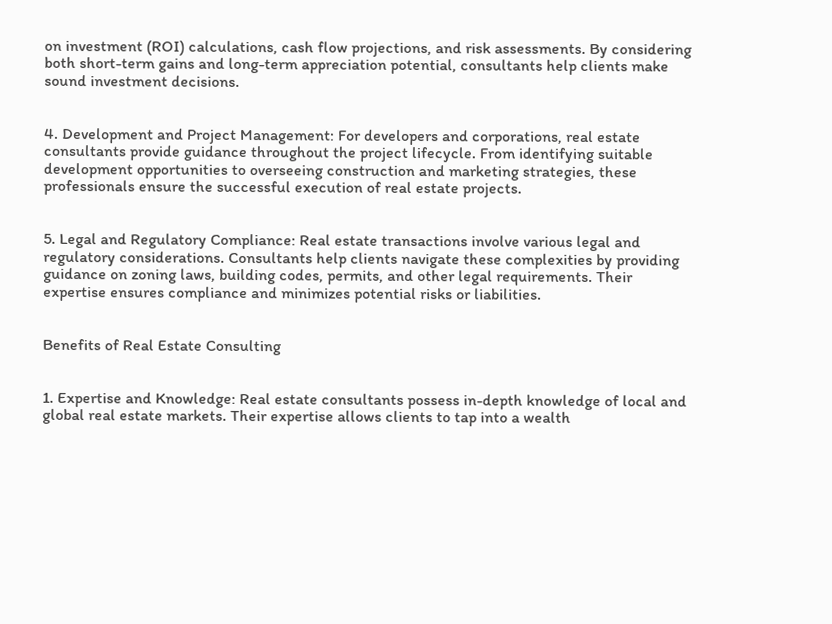on investment (ROI) calculations, cash flow projections, and risk assessments. By considering both short-term gains and long-term appreciation potential, consultants help clients make sound investment decisions.


4. Development and Project Management: For developers and corporations, real estate consultants provide guidance throughout the project lifecycle. From identifying suitable development opportunities to overseeing construction and marketing strategies, these professionals ensure the successful execution of real estate projects.


5. Legal and Regulatory Compliance: Real estate transactions involve various legal and regulatory considerations. Consultants help clients navigate these complexities by providing guidance on zoning laws, building codes, permits, and other legal requirements. Their expertise ensures compliance and minimizes potential risks or liabilities.


Benefits of Real Estate Consulting


1. Expertise and Knowledge: Real estate consultants possess in-depth knowledge of local and global real estate markets. Their expertise allows clients to tap into a wealth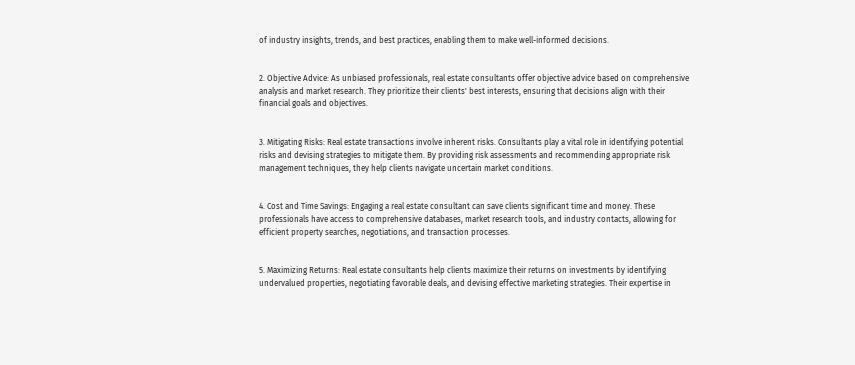of industry insights, trends, and best practices, enabling them to make well-informed decisions.


2. Objective Advice: As unbiased professionals, real estate consultants offer objective advice based on comprehensive analysis and market research. They prioritize their clients' best interests, ensuring that decisions align with their financial goals and objectives.


3. Mitigating Risks: Real estate transactions involve inherent risks. Consultants play a vital role in identifying potential risks and devising strategies to mitigate them. By providing risk assessments and recommending appropriate risk management techniques, they help clients navigate uncertain market conditions.


4. Cost and Time Savings: Engaging a real estate consultant can save clients significant time and money. These professionals have access to comprehensive databases, market research tools, and industry contacts, allowing for efficient property searches, negotiations, and transaction processes.


5. Maximizing Returns: Real estate consultants help clients maximize their returns on investments by identifying undervalued properties, negotiating favorable deals, and devising effective marketing strategies. Their expertise in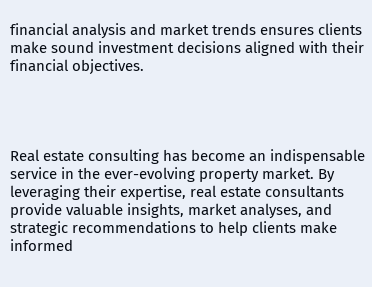financial analysis and market trends ensures clients make sound investment decisions aligned with their financial objectives.




Real estate consulting has become an indispensable service in the ever-evolving property market. By leveraging their expertise, real estate consultants provide valuable insights, market analyses, and strategic recommendations to help clients make informed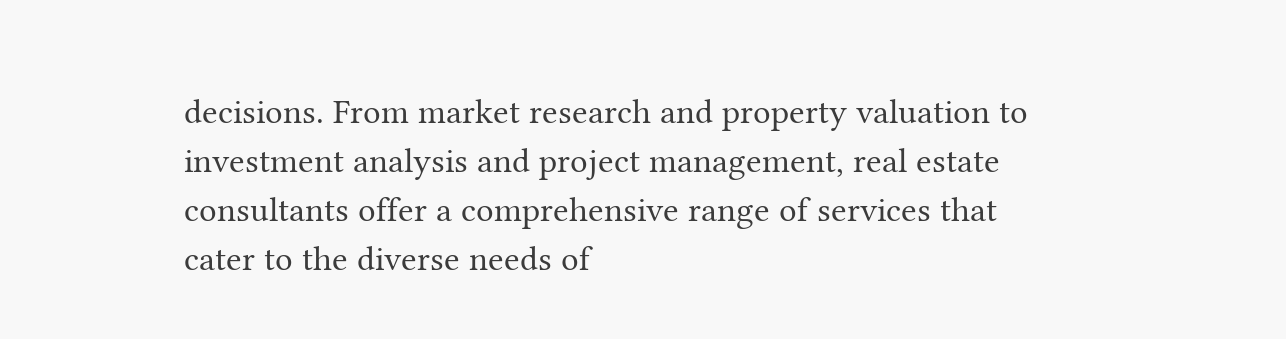decisions. From market research and property valuation to investment analysis and project management, real estate consultants offer a comprehensive range of services that cater to the diverse needs of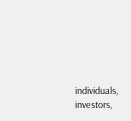individuals, investors,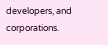developers, and corporations.